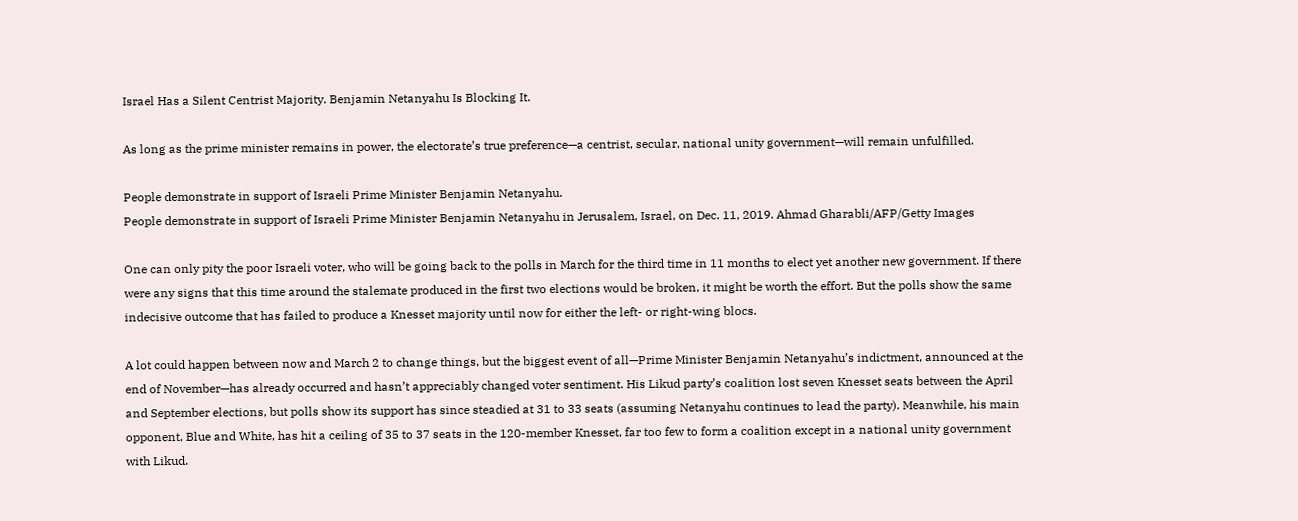Israel Has a Silent Centrist Majority. Benjamin Netanyahu Is Blocking It.

As long as the prime minister remains in power, the electorate’s true preference—a centrist, secular, national unity government—will remain unfulfilled.

People demonstrate in support of Israeli Prime Minister Benjamin Netanyahu.
People demonstrate in support of Israeli Prime Minister Benjamin Netanyahu in Jerusalem, Israel, on Dec. 11, 2019. Ahmad Gharabli/AFP/Getty Images

One can only pity the poor Israeli voter, who will be going back to the polls in March for the third time in 11 months to elect yet another new government. If there were any signs that this time around the stalemate produced in the first two elections would be broken, it might be worth the effort. But the polls show the same indecisive outcome that has failed to produce a Knesset majority until now for either the left- or right-wing blocs.

A lot could happen between now and March 2 to change things, but the biggest event of all—Prime Minister Benjamin Netanyahu’s indictment, announced at the end of November—has already occurred and hasn’t appreciably changed voter sentiment. His Likud party’s coalition lost seven Knesset seats between the April and September elections, but polls show its support has since steadied at 31 to 33 seats (assuming Netanyahu continues to lead the party). Meanwhile, his main opponent, Blue and White, has hit a ceiling of 35 to 37 seats in the 120-member Knesset, far too few to form a coalition except in a national unity government with Likud.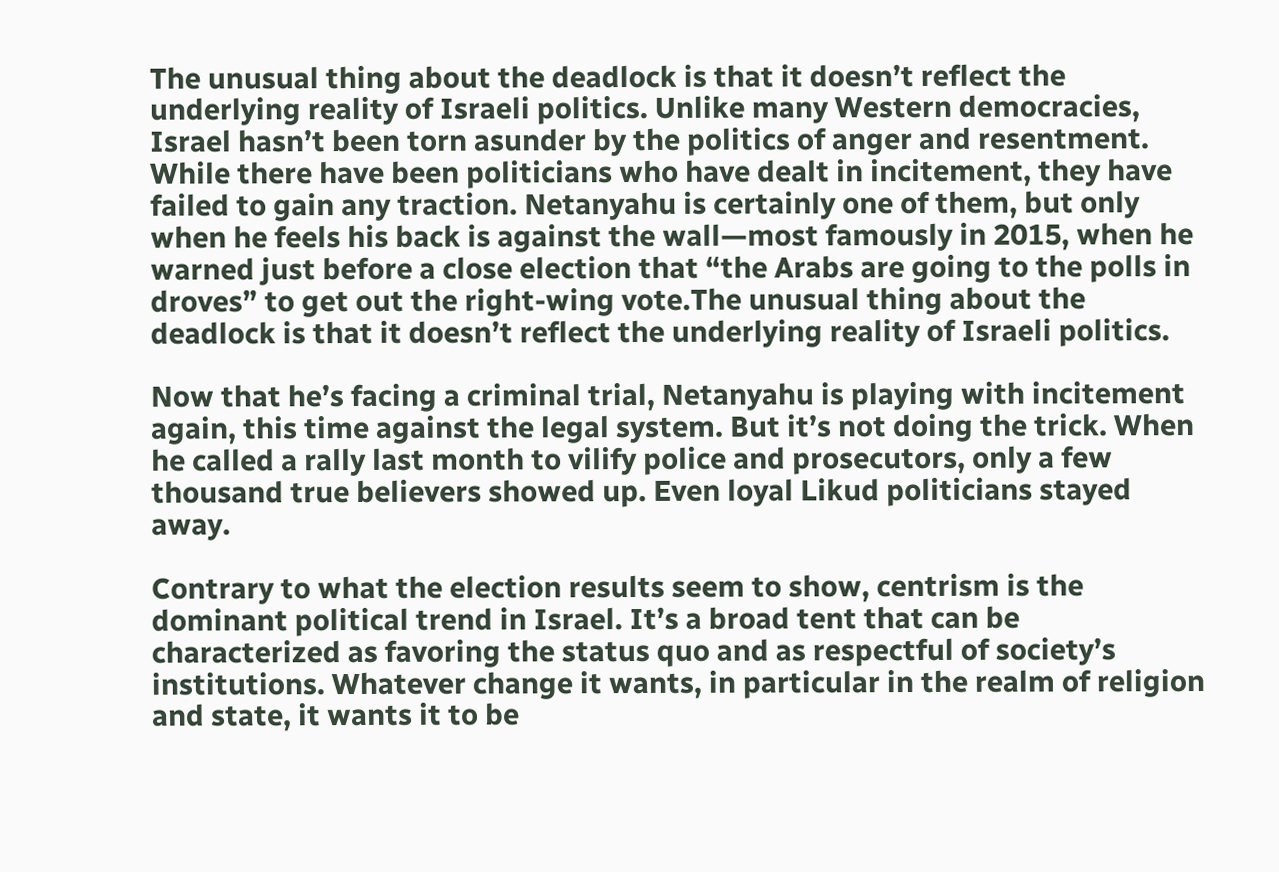The unusual thing about the deadlock is that it doesn’t reflect the underlying reality of Israeli politics. Unlike many Western democracies, Israel hasn’t been torn asunder by the politics of anger and resentment. While there have been politicians who have dealt in incitement, they have failed to gain any traction. Netanyahu is certainly one of them, but only when he feels his back is against the wall—most famously in 2015, when he warned just before a close election that “the Arabs are going to the polls in droves” to get out the right-wing vote.The unusual thing about the deadlock is that it doesn’t reflect the underlying reality of Israeli politics.

Now that he’s facing a criminal trial, Netanyahu is playing with incitement again, this time against the legal system. But it’s not doing the trick. When he called a rally last month to vilify police and prosecutors, only a few thousand true believers showed up. Even loyal Likud politicians stayed away.

Contrary to what the election results seem to show, centrism is the dominant political trend in Israel. It’s a broad tent that can be characterized as favoring the status quo and as respectful of society’s institutions. Whatever change it wants, in particular in the realm of religion and state, it wants it to be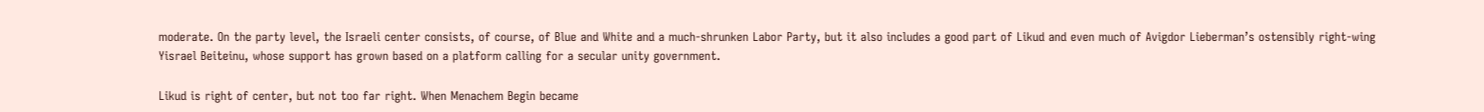moderate. On the party level, the Israeli center consists, of course, of Blue and White and a much-shrunken Labor Party, but it also includes a good part of Likud and even much of Avigdor Lieberman’s ostensibly right-wing Yisrael Beiteinu, whose support has grown based on a platform calling for a secular unity government.

Likud is right of center, but not too far right. When Menachem Begin became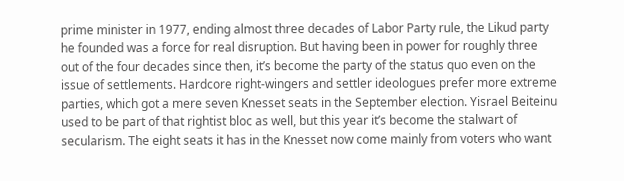prime minister in 1977, ending almost three decades of Labor Party rule, the Likud party he founded was a force for real disruption. But having been in power for roughly three out of the four decades since then, it’s become the party of the status quo even on the issue of settlements. Hardcore right-wingers and settler ideologues prefer more extreme parties, which got a mere seven Knesset seats in the September election. Yisrael Beiteinu used to be part of that rightist bloc as well, but this year it’s become the stalwart of secularism. The eight seats it has in the Knesset now come mainly from voters who want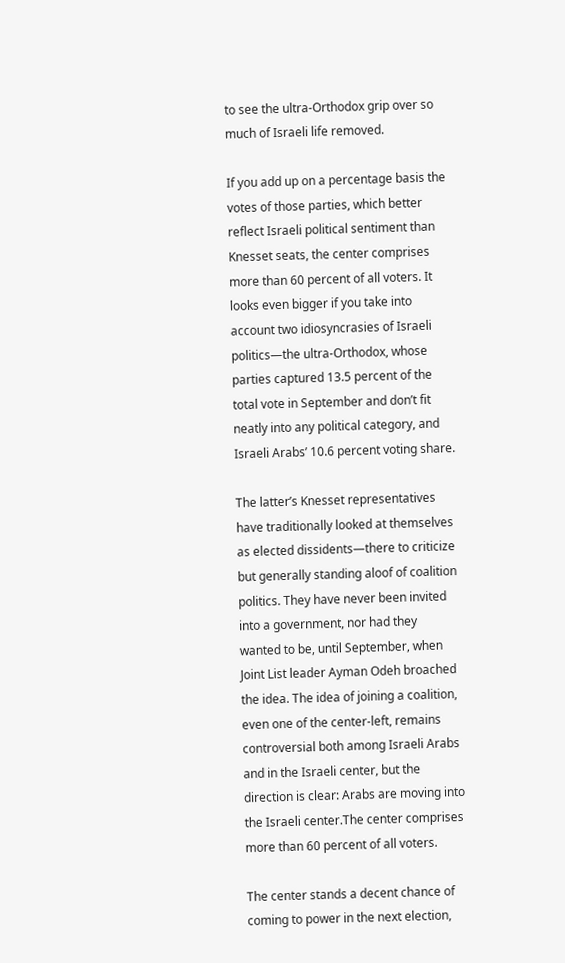to see the ultra-Orthodox grip over so much of Israeli life removed.

If you add up on a percentage basis the votes of those parties, which better reflect Israeli political sentiment than Knesset seats, the center comprises more than 60 percent of all voters. It looks even bigger if you take into account two idiosyncrasies of Israeli politics—the ultra-Orthodox, whose parties captured 13.5 percent of the total vote in September and don’t fit neatly into any political category, and Israeli Arabs’ 10.6 percent voting share.

The latter’s Knesset representatives have traditionally looked at themselves as elected dissidents—there to criticize but generally standing aloof of coalition politics. They have never been invited into a government, nor had they wanted to be, until September, when Joint List leader Ayman Odeh broached the idea. The idea of joining a coalition, even one of the center-left, remains controversial both among Israeli Arabs and in the Israeli center, but the direction is clear: Arabs are moving into the Israeli center.The center comprises more than 60 percent of all voters.

The center stands a decent chance of coming to power in the next election,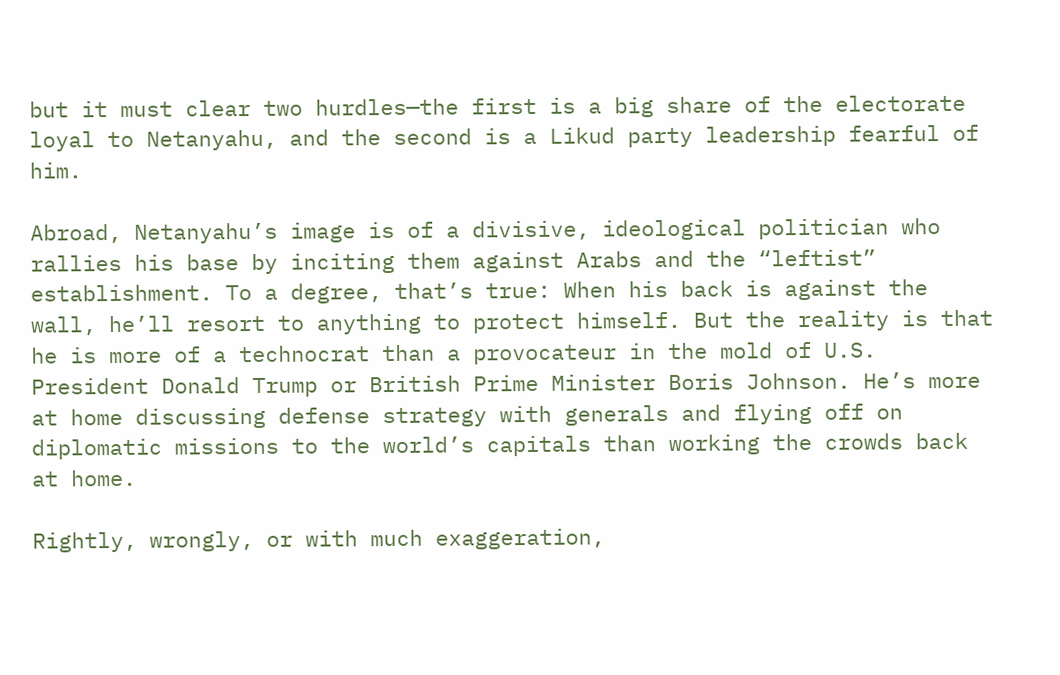but it must clear two hurdles—the first is a big share of the electorate loyal to Netanyahu, and the second is a Likud party leadership fearful of him.

Abroad, Netanyahu’s image is of a divisive, ideological politician who rallies his base by inciting them against Arabs and the “leftist” establishment. To a degree, that’s true: When his back is against the wall, he’ll resort to anything to protect himself. But the reality is that he is more of a technocrat than a provocateur in the mold of U.S. President Donald Trump or British Prime Minister Boris Johnson. He’s more at home discussing defense strategy with generals and flying off on diplomatic missions to the world’s capitals than working the crowds back at home.

Rightly, wrongly, or with much exaggeration,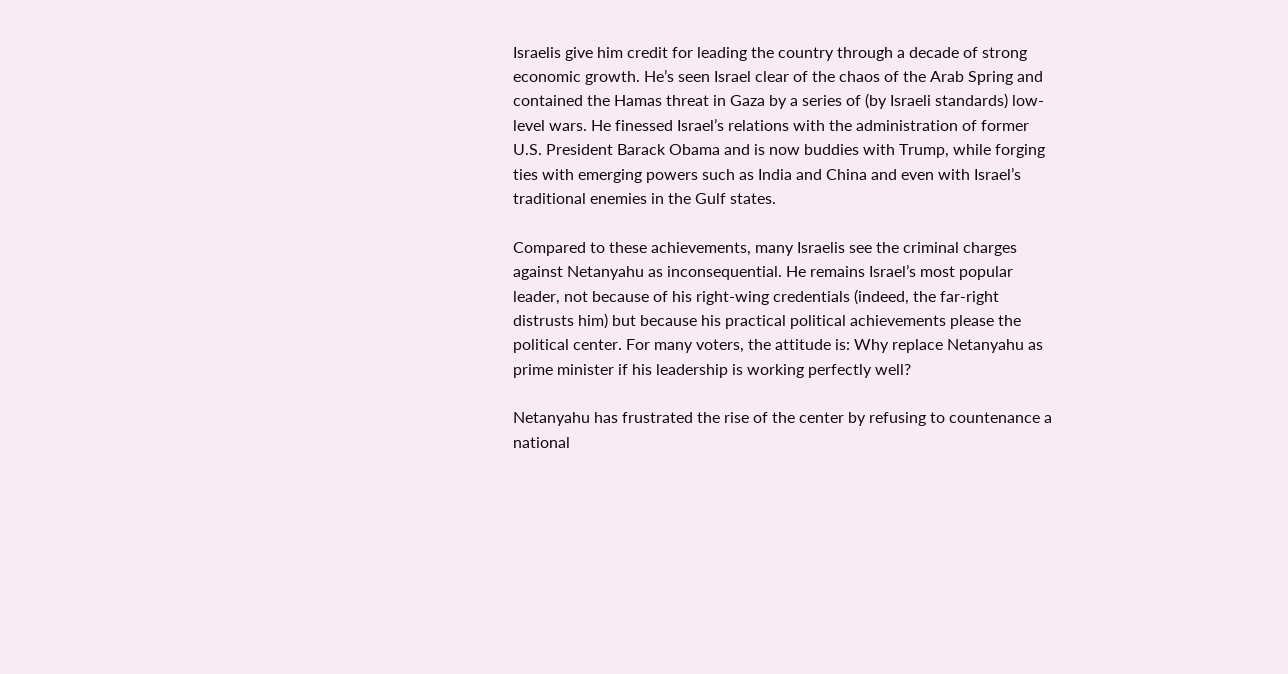Israelis give him credit for leading the country through a decade of strong economic growth. He’s seen Israel clear of the chaos of the Arab Spring and contained the Hamas threat in Gaza by a series of (by Israeli standards) low-level wars. He finessed Israel’s relations with the administration of former U.S. President Barack Obama and is now buddies with Trump, while forging ties with emerging powers such as India and China and even with Israel’s traditional enemies in the Gulf states.

Compared to these achievements, many Israelis see the criminal charges against Netanyahu as inconsequential. He remains Israel’s most popular leader, not because of his right-wing credentials (indeed, the far-right distrusts him) but because his practical political achievements please the political center. For many voters, the attitude is: Why replace Netanyahu as prime minister if his leadership is working perfectly well?

Netanyahu has frustrated the rise of the center by refusing to countenance a national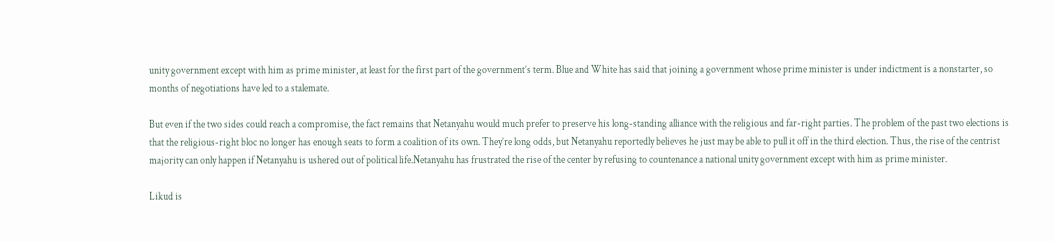unity government except with him as prime minister, at least for the first part of the government’s term. Blue and White has said that joining a government whose prime minister is under indictment is a nonstarter, so months of negotiations have led to a stalemate.

But even if the two sides could reach a compromise, the fact remains that Netanyahu would much prefer to preserve his long-standing alliance with the religious and far-right parties. The problem of the past two elections is that the religious-right bloc no longer has enough seats to form a coalition of its own. They’re long odds, but Netanyahu reportedly believes he just may be able to pull it off in the third election. Thus, the rise of the centrist majority can only happen if Netanyahu is ushered out of political life.Netanyahu has frustrated the rise of the center by refusing to countenance a national unity government except with him as prime minister.

Likud is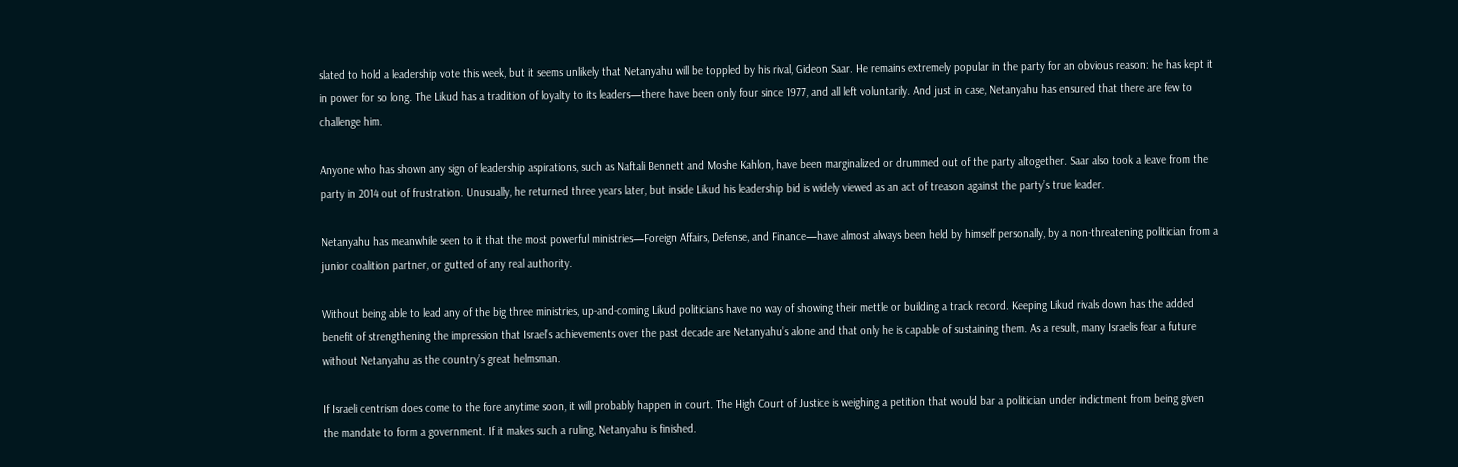slated to hold a leadership vote this week, but it seems unlikely that Netanyahu will be toppled by his rival, Gideon Saar. He remains extremely popular in the party for an obvious reason: he has kept it in power for so long. The Likud has a tradition of loyalty to its leaders—there have been only four since 1977, and all left voluntarily. And just in case, Netanyahu has ensured that there are few to challenge him.

Anyone who has shown any sign of leadership aspirations, such as Naftali Bennett and Moshe Kahlon, have been marginalized or drummed out of the party altogether. Saar also took a leave from the party in 2014 out of frustration. Unusually, he returned three years later, but inside Likud his leadership bid is widely viewed as an act of treason against the party’s true leader.

Netanyahu has meanwhile seen to it that the most powerful ministries—Foreign Affairs, Defense, and Finance—have almost always been held by himself personally, by a non-threatening politician from a junior coalition partner, or gutted of any real authority.

Without being able to lead any of the big three ministries, up-and-coming Likud politicians have no way of showing their mettle or building a track record. Keeping Likud rivals down has the added benefit of strengthening the impression that Israel’s achievements over the past decade are Netanyahu’s alone and that only he is capable of sustaining them. As a result, many Israelis fear a future without Netanyahu as the country’s great helmsman.

If Israeli centrism does come to the fore anytime soon, it will probably happen in court. The High Court of Justice is weighing a petition that would bar a politician under indictment from being given the mandate to form a government. If it makes such a ruling, Netanyahu is finished.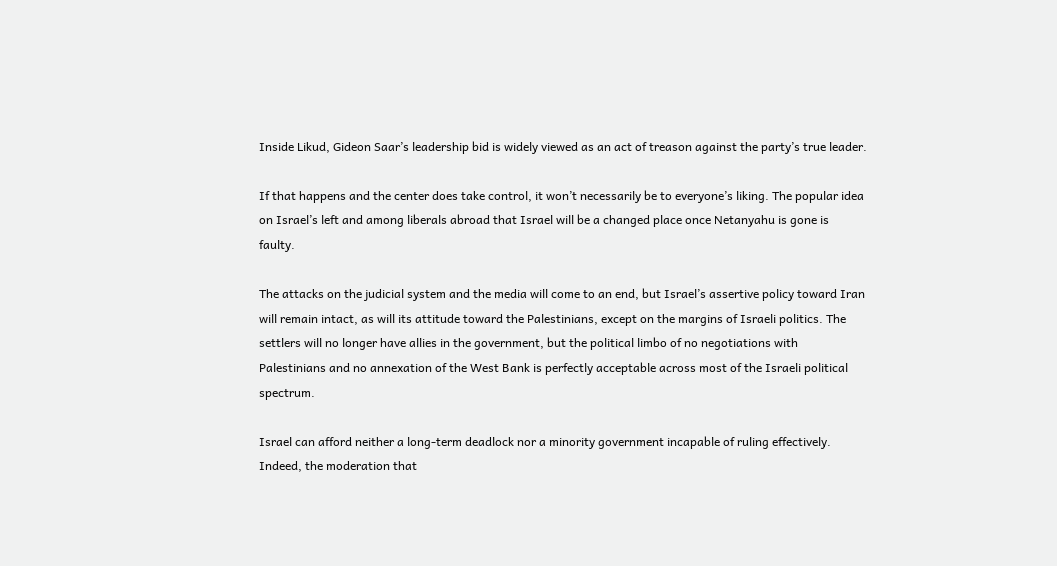Inside Likud, Gideon Saar’s leadership bid is widely viewed as an act of treason against the party’s true leader.

If that happens and the center does take control, it won’t necessarily be to everyone’s liking. The popular idea on Israel’s left and among liberals abroad that Israel will be a changed place once Netanyahu is gone is faulty.

The attacks on the judicial system and the media will come to an end, but Israel’s assertive policy toward Iran will remain intact, as will its attitude toward the Palestinians, except on the margins of Israeli politics. The settlers will no longer have allies in the government, but the political limbo of no negotiations with Palestinians and no annexation of the West Bank is perfectly acceptable across most of the Israeli political spectrum.

Israel can afford neither a long-term deadlock nor a minority government incapable of ruling effectively. Indeed, the moderation that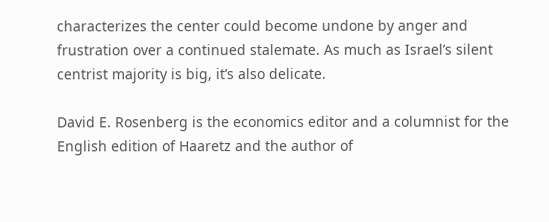characterizes the center could become undone by anger and frustration over a continued stalemate. As much as Israel’s silent centrist majority is big, it’s also delicate.

David E. Rosenberg is the economics editor and a columnist for the English edition of Haaretz and the author of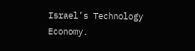Israel’s Technology Economy.